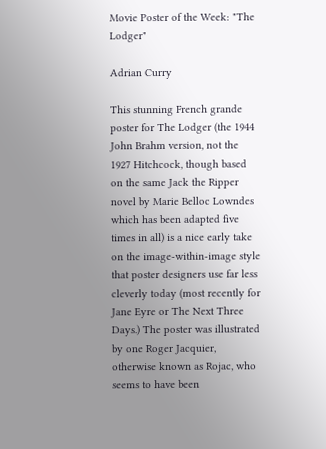Movie Poster of the Week: "The Lodger"

Adrian Curry

This stunning French grande poster for The Lodger (the 1944 John Brahm version, not the 1927 Hitchcock, though based on the same Jack the Ripper novel by Marie Belloc Lowndes which has been adapted five times in all) is a nice early take on the image-within-image style that poster designers use far less cleverly today (most recently for Jane Eyre or The Next Three Days.) The poster was illustrated by one Roger Jacquier, otherwise known as Rojac, who seems to have been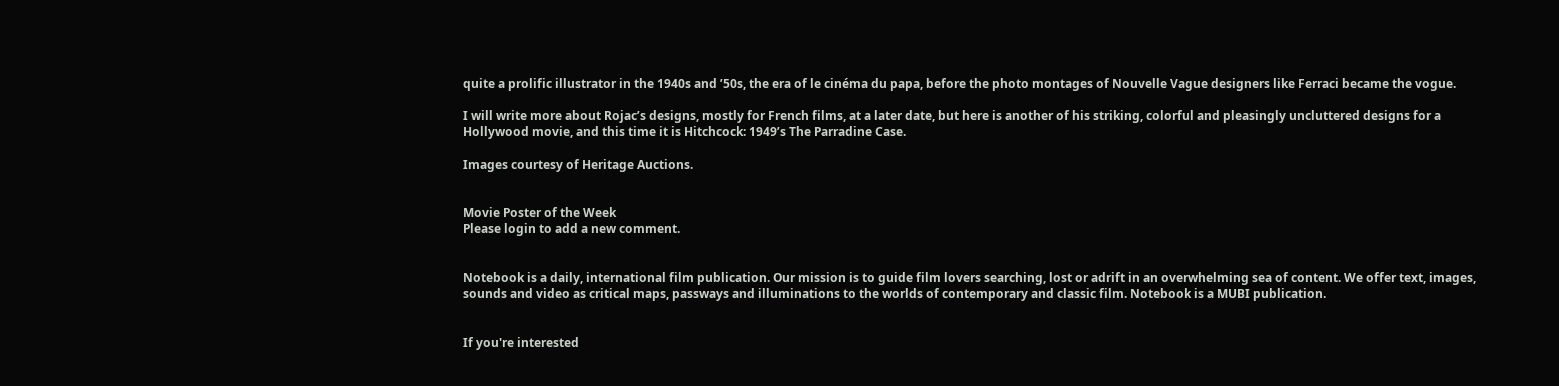quite a prolific illustrator in the 1940s and ’50s, the era of le cinéma du papa, before the photo montages of Nouvelle Vague designers like Ferraci became the vogue.

I will write more about Rojac’s designs, mostly for French films, at a later date, but here is another of his striking, colorful and pleasingly uncluttered designs for a Hollywood movie, and this time it is Hitchcock: 1949’s The Parradine Case.

Images courtesy of Heritage Auctions.


Movie Poster of the Week
Please login to add a new comment.


Notebook is a daily, international film publication. Our mission is to guide film lovers searching, lost or adrift in an overwhelming sea of content. We offer text, images, sounds and video as critical maps, passways and illuminations to the worlds of contemporary and classic film. Notebook is a MUBI publication.


If you're interested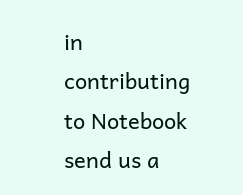in contributing to Notebook send us a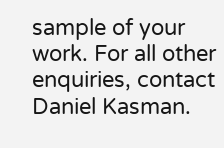sample of your work. For all other enquiries, contact Daniel Kasman.